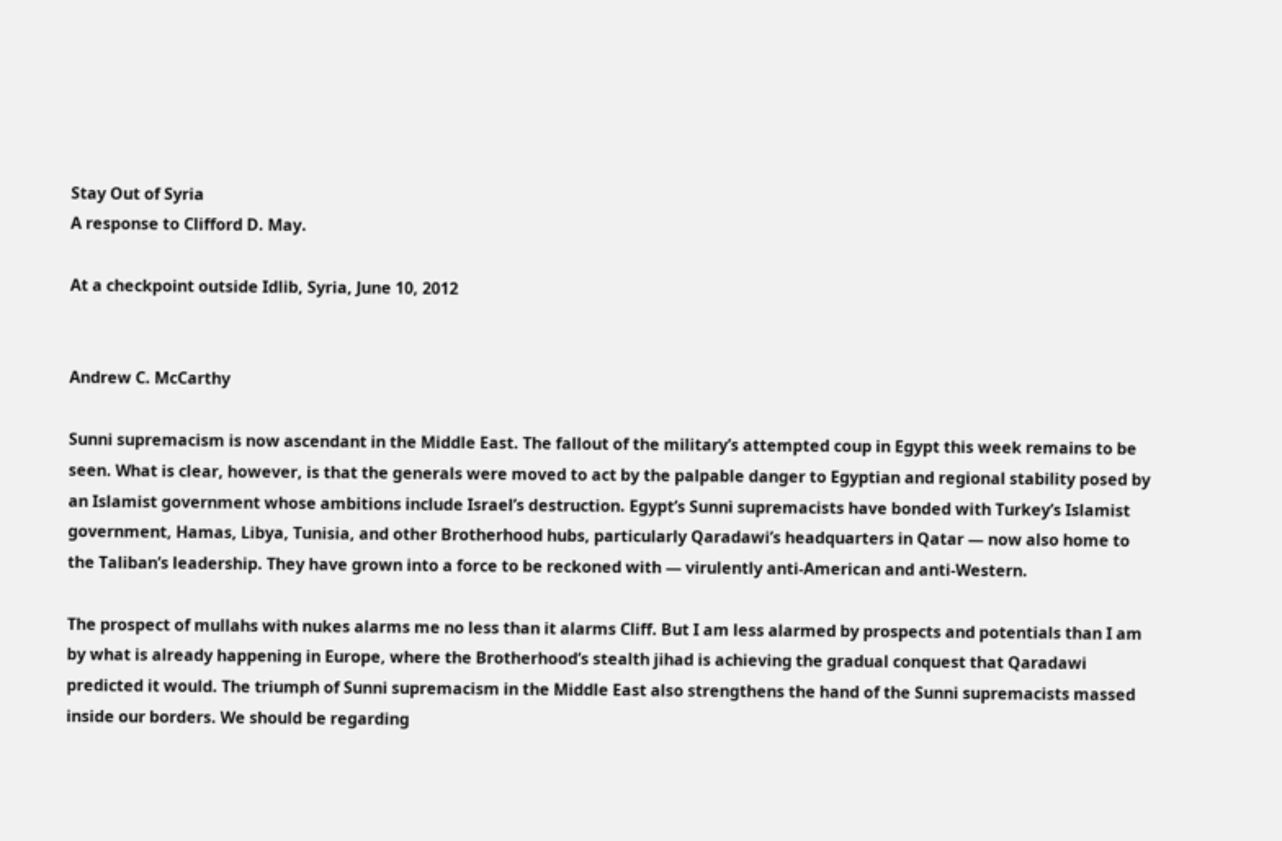Stay Out of Syria
A response to Clifford D. May.

At a checkpoint outside Idlib, Syria, June 10, 2012


Andrew C. McCarthy

Sunni supremacism is now ascendant in the Middle East. The fallout of the military’s attempted coup in Egypt this week remains to be seen. What is clear, however, is that the generals were moved to act by the palpable danger to Egyptian and regional stability posed by an Islamist government whose ambitions include Israel’s destruction. Egypt’s Sunni supremacists have bonded with Turkey’s Islamist government, Hamas, Libya, Tunisia, and other Brotherhood hubs, particularly Qaradawi’s headquarters in Qatar — now also home to the Taliban’s leadership. They have grown into a force to be reckoned with — virulently anti-American and anti-Western.

The prospect of mullahs with nukes alarms me no less than it alarms Cliff. But I am less alarmed by prospects and potentials than I am by what is already happening in Europe, where the Brotherhood’s stealth jihad is achieving the gradual conquest that Qaradawi predicted it would. The triumph of Sunni supremacism in the Middle East also strengthens the hand of the Sunni supremacists massed inside our borders. We should be regarding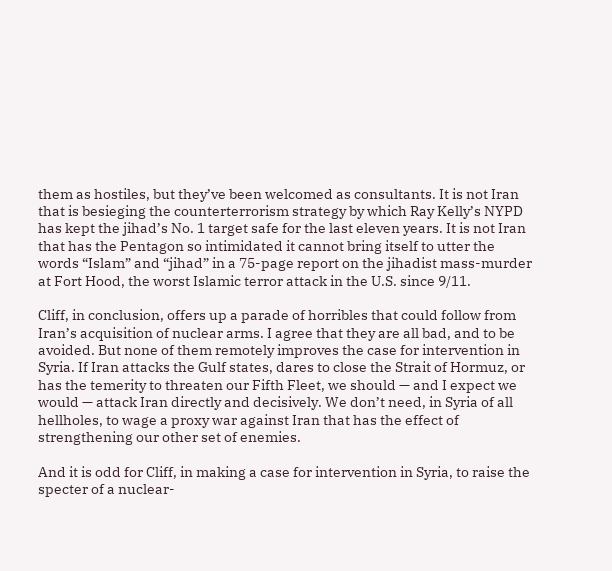them as hostiles, but they’ve been welcomed as consultants. It is not Iran that is besieging the counterterrorism strategy by which Ray Kelly’s NYPD has kept the jihad’s No. 1 target safe for the last eleven years. It is not Iran that has the Pentagon so intimidated it cannot bring itself to utter the words “Islam” and “jihad” in a 75-page report on the jihadist mass-murder at Fort Hood, the worst Islamic terror attack in the U.S. since 9/11.

Cliff, in conclusion, offers up a parade of horribles that could follow from Iran’s acquisition of nuclear arms. I agree that they are all bad, and to be avoided. But none of them remotely improves the case for intervention in Syria. If Iran attacks the Gulf states, dares to close the Strait of Hormuz, or has the temerity to threaten our Fifth Fleet, we should — and I expect we would — attack Iran directly and decisively. We don’t need, in Syria of all hellholes, to wage a proxy war against Iran that has the effect of strengthening our other set of enemies.

And it is odd for Cliff, in making a case for intervention in Syria, to raise the specter of a nuclear-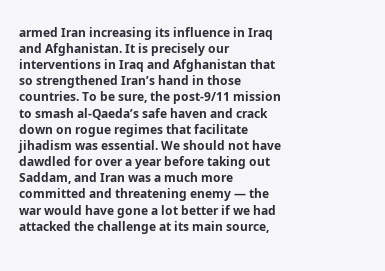armed Iran increasing its influence in Iraq and Afghanistan. It is precisely our interventions in Iraq and Afghanistan that so strengthened Iran’s hand in those countries. To be sure, the post-9/11 mission to smash al-Qaeda’s safe haven and crack down on rogue regimes that facilitate jihadism was essential. We should not have dawdled for over a year before taking out Saddam, and Iran was a much more committed and threatening enemy — the war would have gone a lot better if we had attacked the challenge at its main source,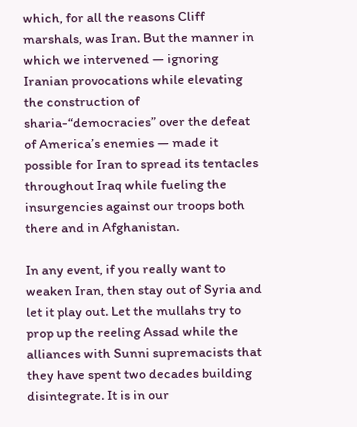which, for all the reasons Cliff marshals, was Iran. But the manner in which we intervened — ignoring Iranian provocations while elevating the construction of sharia-“democracies” over the defeat of America’s enemies — made it possible for Iran to spread its tentacles throughout Iraq while fueling the insurgencies against our troops both there and in Afghanistan.

In any event, if you really want to weaken Iran, then stay out of Syria and let it play out. Let the mullahs try to prop up the reeling Assad while the alliances with Sunni supremacists that they have spent two decades building disintegrate. It is in our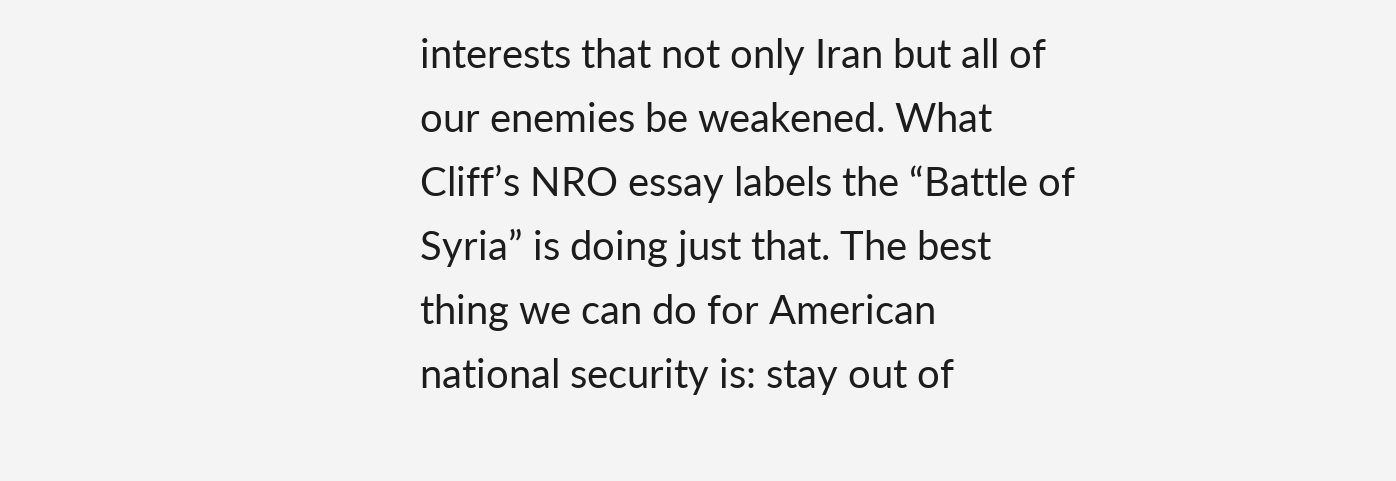interests that not only Iran but all of our enemies be weakened. What Cliff’s NRO essay labels the “Battle of Syria” is doing just that. The best thing we can do for American national security is: stay out of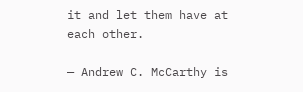it and let them have at each other.

— Andrew C. McCarthy is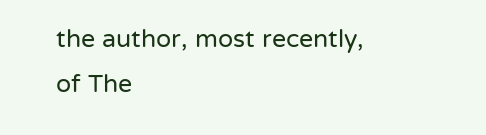the author, most recently, of The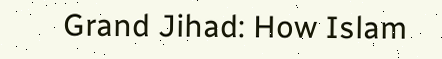Grand Jihad: How Islam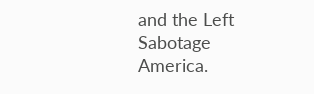and the Left Sabotage America.